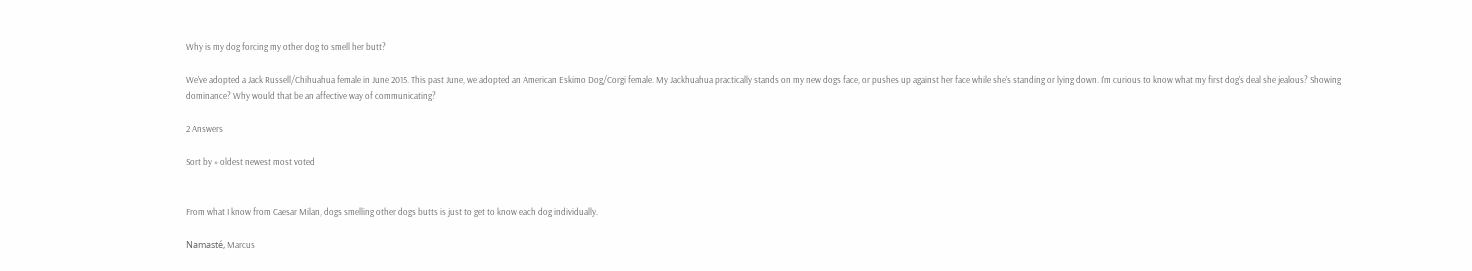Why is my dog forcing my other dog to smell her butt?

We've adopted a Jack Russell/Chihuahua female in June 2015. This past June, we adopted an American Eskimo Dog/Corgi female. My Jackhuahua practically stands on my new dogs face, or pushes up against her face while she's standing or lying down. I'm curious to know what my first dog's deal she jealous? Showing dominance? Why would that be an affective way of communicating?

2 Answers

Sort by » oldest newest most voted


From what I know from Caesar Milan, dogs smelling other dogs butts is just to get to know each dog individually.

Namasté, Marcus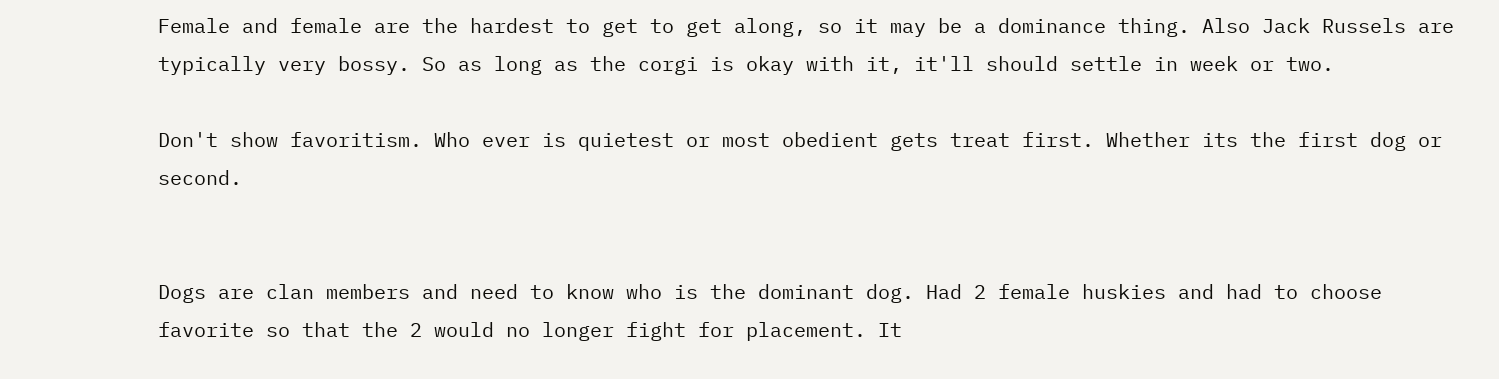Female and female are the hardest to get to get along, so it may be a dominance thing. Also Jack Russels are typically very bossy. So as long as the corgi is okay with it, it'll should settle in week or two.

Don't show favoritism. Who ever is quietest or most obedient gets treat first. Whether its the first dog or second.


Dogs are clan members and need to know who is the dominant dog. Had 2 female huskies and had to choose favorite so that the 2 would no longer fight for placement. It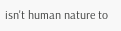isn't human nature to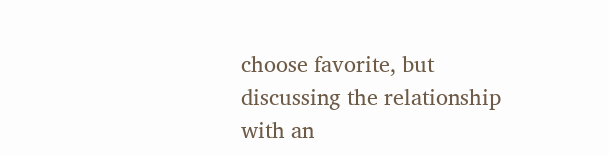choose favorite, but discussing the relationship with an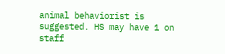animal behaviorist is suggested. HS may have 1 on staff